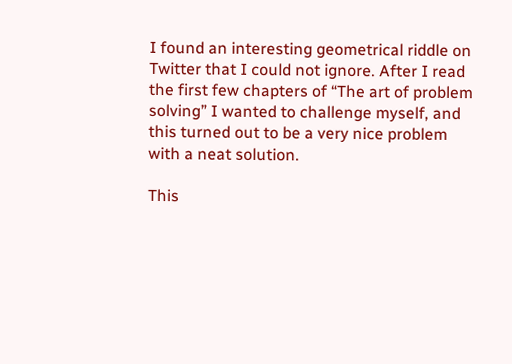I found an interesting geometrical riddle on Twitter that I could not ignore. After I read the first few chapters of “The art of problem solving” I wanted to challenge myself, and this turned out to be a very nice problem with a neat solution.

This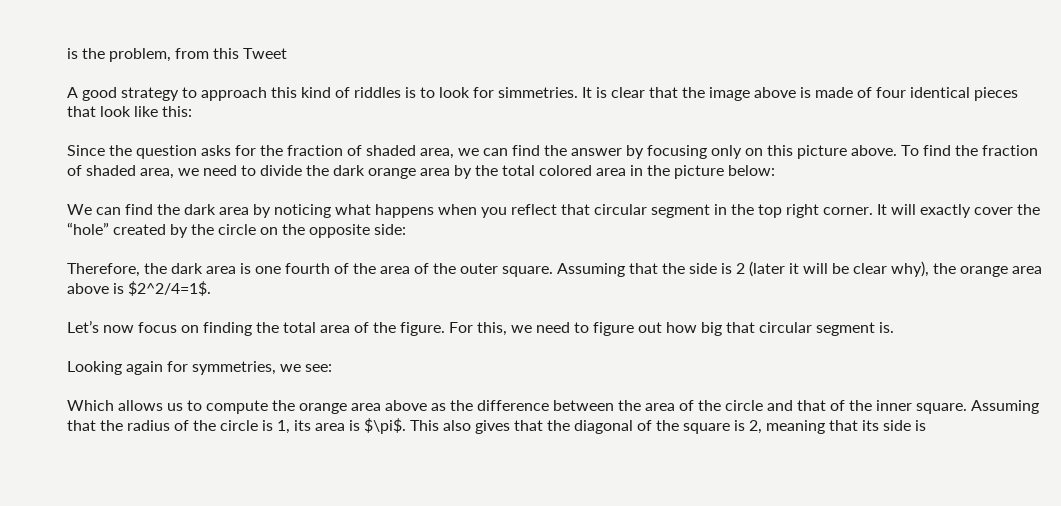is the problem, from this Tweet

A good strategy to approach this kind of riddles is to look for simmetries. It is clear that the image above is made of four identical pieces that look like this:

Since the question asks for the fraction of shaded area, we can find the answer by focusing only on this picture above. To find the fraction of shaded area, we need to divide the dark orange area by the total colored area in the picture below:

We can find the dark area by noticing what happens when you reflect that circular segment in the top right corner. It will exactly cover the “hole” created by the circle on the opposite side:

Therefore, the dark area is one fourth of the area of the outer square. Assuming that the side is 2 (later it will be clear why), the orange area above is $2^2/4=1$.

Let’s now focus on finding the total area of the figure. For this, we need to figure out how big that circular segment is.

Looking again for symmetries, we see:

Which allows us to compute the orange area above as the difference between the area of the circle and that of the inner square. Assuming that the radius of the circle is 1, its area is $\pi$. This also gives that the diagonal of the square is 2, meaning that its side is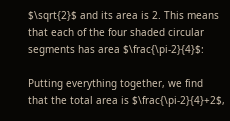$\sqrt{2}$ and its area is 2. This means that each of the four shaded circular segments has area $\frac{\pi-2}{4}$:

Putting everything together, we find that the total area is $\frac{\pi-2}{4}+2$,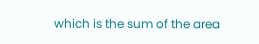which is the sum of the area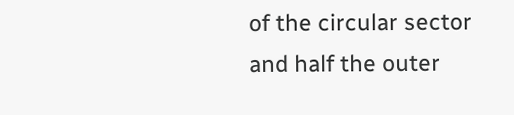of the circular sector and half the outer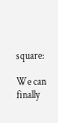square:

We can finally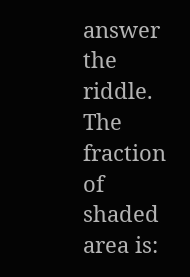answer the riddle. The fraction of shaded area is: